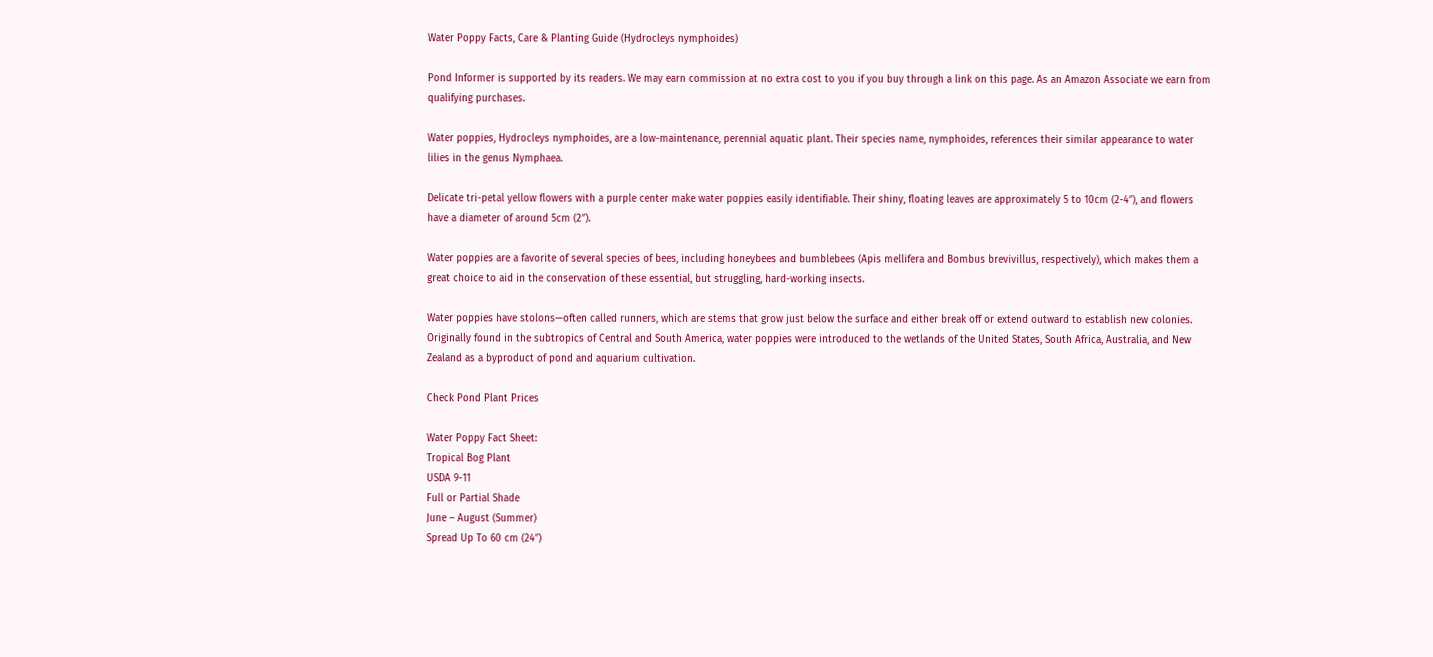Water Poppy Facts, Care & Planting Guide (Hydrocleys nymphoides)

Pond Informer is supported by its readers. We may earn commission at no extra cost to you if you buy through a link on this page. As an Amazon Associate we earn from qualifying purchases.

Water poppies, Hydrocleys nymphoides, are a low-maintenance, perennial aquatic plant. Their species name, nymphoides, references their similar appearance to water lilies in the genus Nymphaea.

Delicate tri-petal yellow flowers with a purple center make water poppies easily identifiable. Their shiny, floating leaves are approximately 5 to 10cm (2-4″), and flowers have a diameter of around 5cm (2″).

Water poppies are a favorite of several species of bees, including honeybees and bumblebees (Apis mellifera and Bombus brevivillus, respectively), which makes them a great choice to aid in the conservation of these essential, but struggling, hard-working insects.

Water poppies have stolons—often called runners, which are stems that grow just below the surface and either break off or extend outward to establish new colonies. Originally found in the subtropics of Central and South America, water poppies were introduced to the wetlands of the United States, South Africa, Australia, and New Zealand as a byproduct of pond and aquarium cultivation.

Check Pond Plant Prices

Water Poppy Fact Sheet:
Tropical Bog Plant
USDA 9-11
Full or Partial Shade
June – August (Summer)
Spread Up To 60 cm (24″)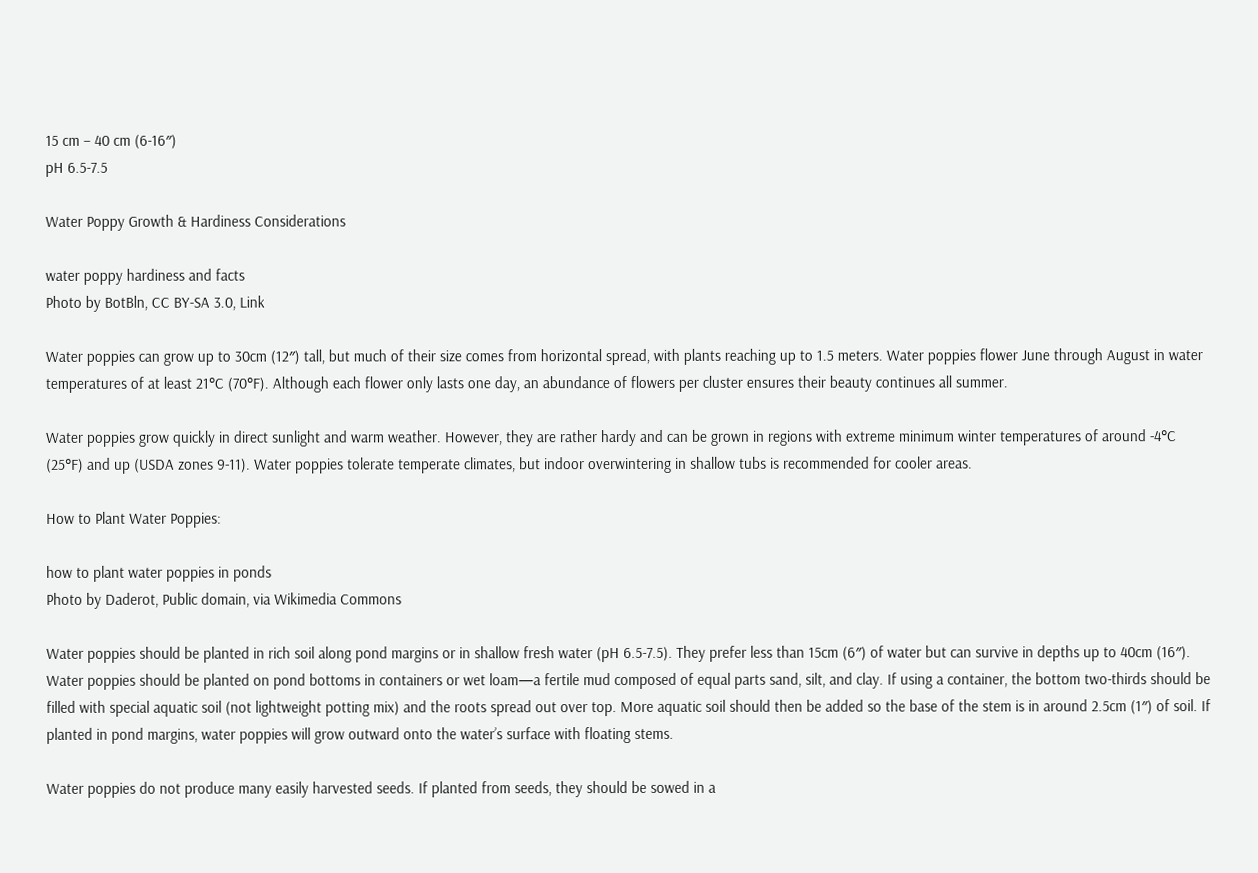15 cm – 40 cm (6-16″)
pH 6.5-7.5

Water Poppy Growth & Hardiness Considerations

water poppy hardiness and facts
Photo by BotBln, CC BY-SA 3.0, Link

Water poppies can grow up to 30cm (12″) tall, but much of their size comes from horizontal spread, with plants reaching up to 1.5 meters. Water poppies flower June through August in water temperatures of at least 21°C (70°F). Although each flower only lasts one day, an abundance of flowers per cluster ensures their beauty continues all summer.

Water poppies grow quickly in direct sunlight and warm weather. However, they are rather hardy and can be grown in regions with extreme minimum winter temperatures of around -4°C (25°F) and up (USDA zones 9-11). Water poppies tolerate temperate climates, but indoor overwintering in shallow tubs is recommended for cooler areas.

How to Plant Water Poppies:

how to plant water poppies in ponds
Photo by Daderot, Public domain, via Wikimedia Commons

Water poppies should be planted in rich soil along pond margins or in shallow fresh water (pH 6.5-7.5). They prefer less than 15cm (6″) of water but can survive in depths up to 40cm (16″). Water poppies should be planted on pond bottoms in containers or wet loam—a fertile mud composed of equal parts sand, silt, and clay. If using a container, the bottom two-thirds should be filled with special aquatic soil (not lightweight potting mix) and the roots spread out over top. More aquatic soil should then be added so the base of the stem is in around 2.5cm (1″) of soil. If planted in pond margins, water poppies will grow outward onto the water’s surface with floating stems.

Water poppies do not produce many easily harvested seeds. If planted from seeds, they should be sowed in a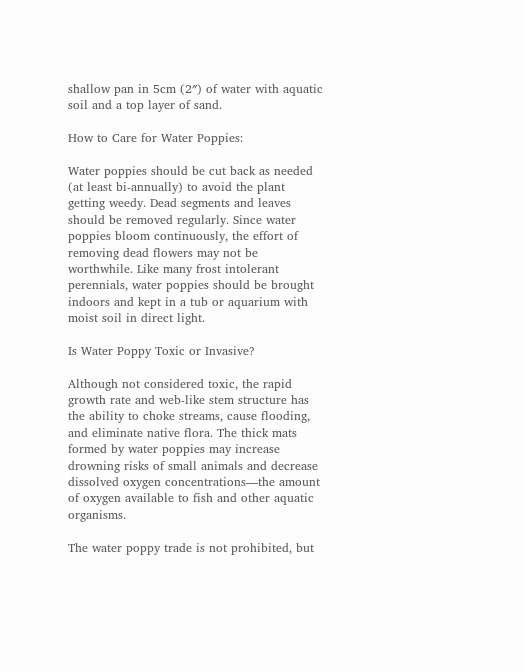shallow pan in 5cm (2″) of water with aquatic soil and a top layer of sand.

How to Care for Water Poppies:

Water poppies should be cut back as needed (at least bi-annually) to avoid the plant getting weedy. Dead segments and leaves should be removed regularly. Since water poppies bloom continuously, the effort of removing dead flowers may not be worthwhile. Like many frost intolerant perennials, water poppies should be brought indoors and kept in a tub or aquarium with moist soil in direct light.

Is Water Poppy Toxic or Invasive?

Although not considered toxic, the rapid growth rate and web-like stem structure has the ability to choke streams, cause flooding, and eliminate native flora. The thick mats formed by water poppies may increase drowning risks of small animals and decrease dissolved oxygen concentrations—the amount of oxygen available to fish and other aquatic organisms.

The water poppy trade is not prohibited, but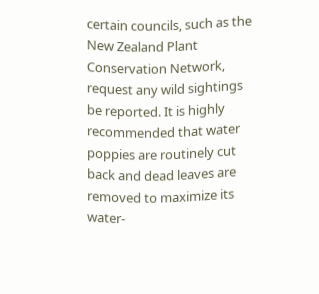certain councils, such as the New Zealand Plant Conservation Network, request any wild sightings be reported. It is highly recommended that water poppies are routinely cut back and dead leaves are removed to maximize its water-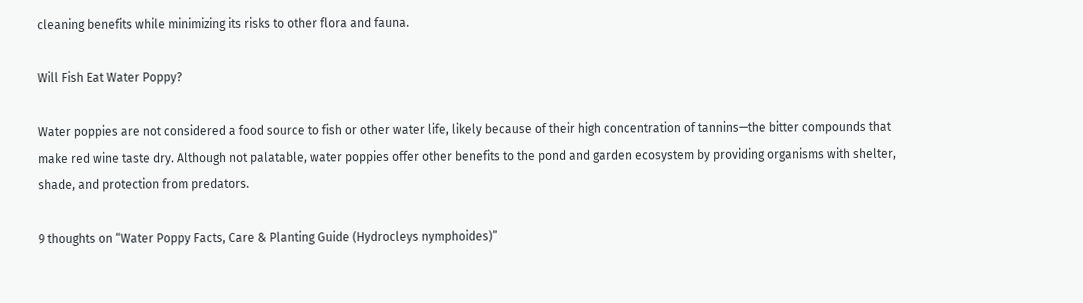cleaning benefits while minimizing its risks to other flora and fauna.

Will Fish Eat Water Poppy?

Water poppies are not considered a food source to fish or other water life, likely because of their high concentration of tannins—the bitter compounds that make red wine taste dry. Although not palatable, water poppies offer other benefits to the pond and garden ecosystem by providing organisms with shelter, shade, and protection from predators.

9 thoughts on “Water Poppy Facts, Care & Planting Guide (Hydrocleys nymphoides)”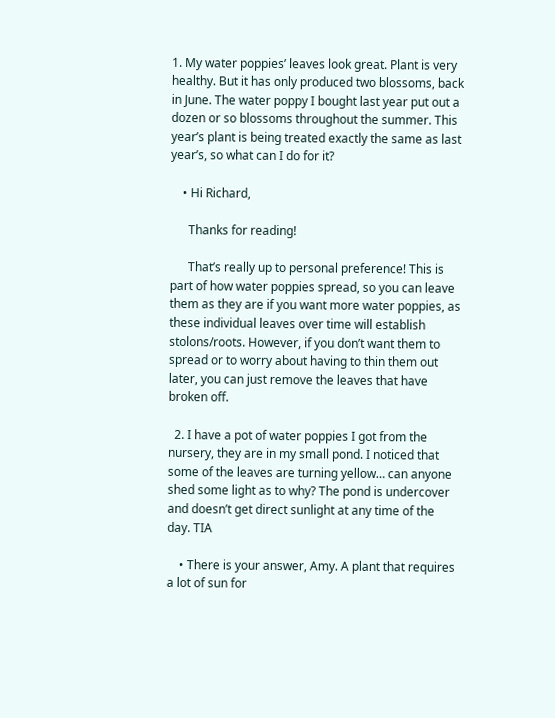1. My water poppies’ leaves look great. Plant is very healthy. But it has only produced two blossoms, back in June. The water poppy I bought last year put out a dozen or so blossoms throughout the summer. This year’s plant is being treated exactly the same as last year’s, so what can I do for it?

    • Hi Richard,

      Thanks for reading!

      That’s really up to personal preference! This is part of how water poppies spread, so you can leave them as they are if you want more water poppies, as these individual leaves over time will establish stolons/roots. However, if you don’t want them to spread or to worry about having to thin them out later, you can just remove the leaves that have broken off.

  2. I have a pot of water poppies I got from the nursery, they are in my small pond. I noticed that some of the leaves are turning yellow… can anyone shed some light as to why? The pond is undercover and doesn’t get direct sunlight at any time of the day. TIA

    • There is your answer, Amy. A plant that requires a lot of sun for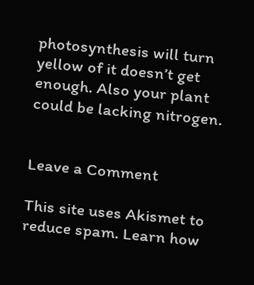photosynthesis will turn yellow of it doesn’t get enough. Also your plant could be lacking nitrogen.


Leave a Comment

This site uses Akismet to reduce spam. Learn how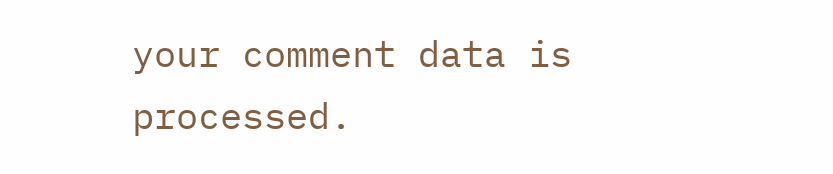your comment data is processed.